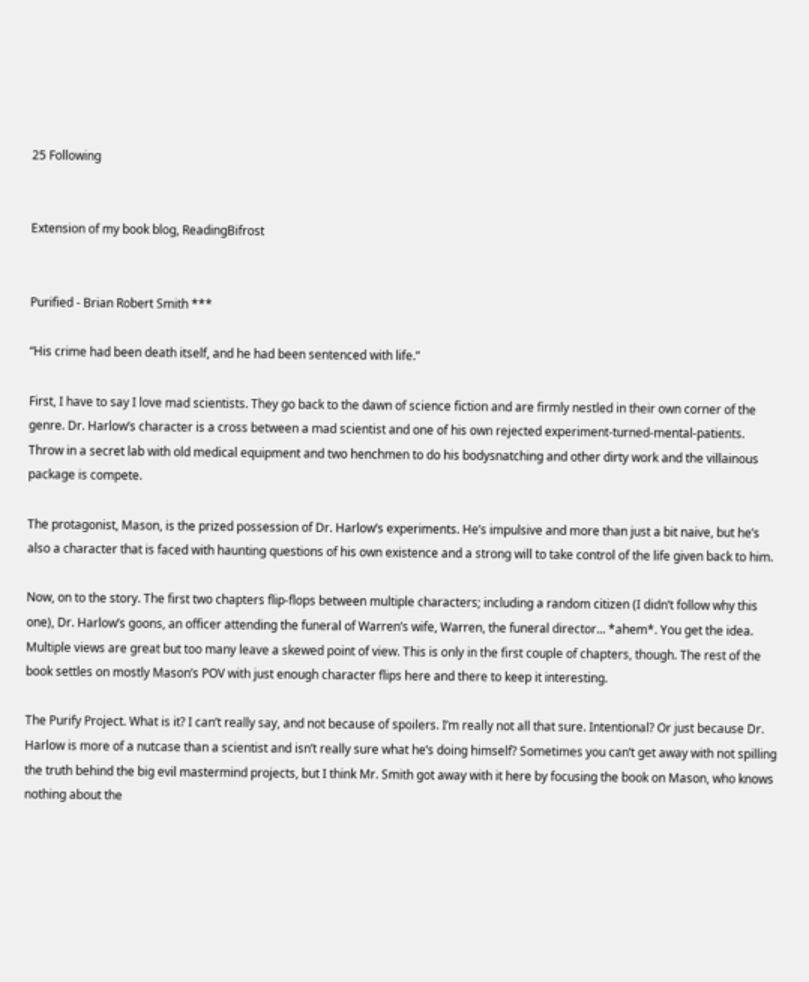25 Following


Extension of my book blog, ReadingBifrost


Purified - Brian Robert Smith ***

“His crime had been death itself, and he had been sentenced with life.”

First, I have to say I love mad scientists. They go back to the dawn of science fiction and are firmly nestled in their own corner of the genre. Dr. Harlow’s character is a cross between a mad scientist and one of his own rejected experiment-turned-mental-patients. Throw in a secret lab with old medical equipment and two henchmen to do his bodysnatching and other dirty work and the villainous package is compete.

The protagonist, Mason, is the prized possession of Dr. Harlow’s experiments. He’s impulsive and more than just a bit naive, but he’s also a character that is faced with haunting questions of his own existence and a strong will to take control of the life given back to him.

Now, on to the story. The first two chapters flip-flops between multiple characters; including a random citizen (I didn’t follow why this one), Dr. Harlow’s goons, an officer attending the funeral of Warren’s wife, Warren, the funeral director... *ahem*. You get the idea. Multiple views are great but too many leave a skewed point of view. This is only in the first couple of chapters, though. The rest of the book settles on mostly Mason’s POV with just enough character flips here and there to keep it interesting.

The Purify Project. What is it? I can’t really say, and not because of spoilers. I’m really not all that sure. Intentional? Or just because Dr. Harlow is more of a nutcase than a scientist and isn’t really sure what he’s doing himself? Sometimes you can’t get away with not spilling the truth behind the big evil mastermind projects, but I think Mr. Smith got away with it here by focusing the book on Mason, who knows nothing about the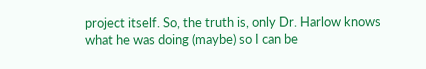project itself. So, the truth is, only Dr. Harlow knows what he was doing (maybe) so I can be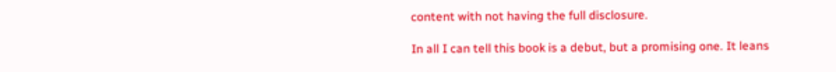content with not having the full disclosure.

In all I can tell this book is a debut, but a promising one. It leans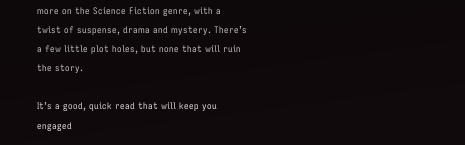more on the Science Fiction genre, with a twist of suspense, drama and mystery. There’s a few little plot holes, but none that will ruin the story.

It’s a good, quick read that will keep you engaged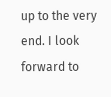up to the very end. I look forward to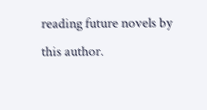reading future novels by this author.